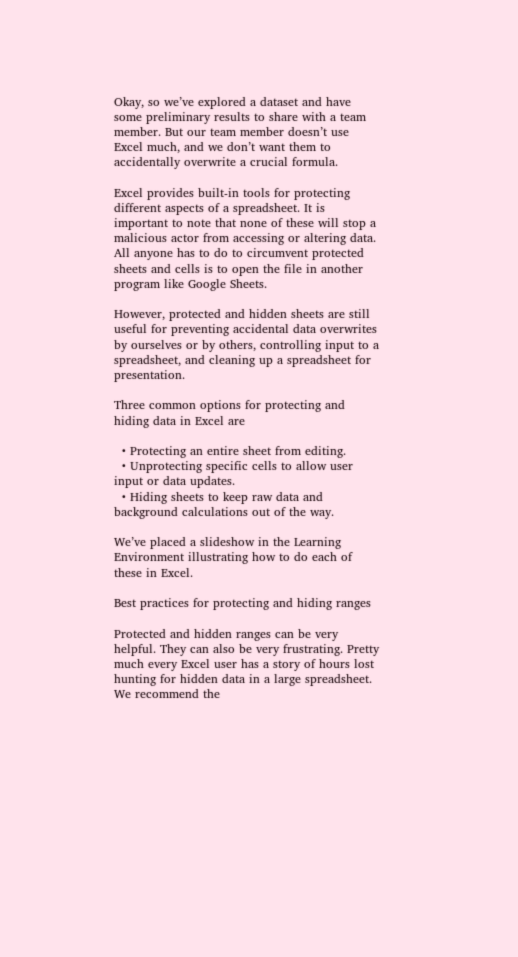Okay, so we’ve explored a dataset and have some preliminary results to share with a team member. But our team member doesn’t use Excel much, and we don’t want them to accidentally overwrite a crucial formula.

Excel provides built-in tools for protecting different aspects of a spreadsheet. It is important to note that none of these will stop a malicious actor from accessing or altering data. All anyone has to do to circumvent protected sheets and cells is to open the file in another program like Google Sheets.

However, protected and hidden sheets are still useful for preventing accidental data overwrites by ourselves or by others, controlling input to a spreadsheet, and cleaning up a spreadsheet for presentation.

Three common options for protecting and hiding data in Excel are

  • Protecting an entire sheet from editing.
  • Unprotecting specific cells to allow user input or data updates.
  • Hiding sheets to keep raw data and background calculations out of the way.

We’ve placed a slideshow in the Learning Environment illustrating how to do each of these in Excel.

Best practices for protecting and hiding ranges

Protected and hidden ranges can be very helpful. They can also be very frustrating. Pretty much every Excel user has a story of hours lost hunting for hidden data in a large spreadsheet. We recommend the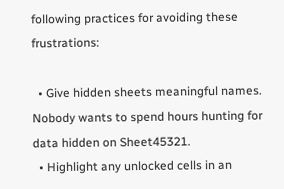following practices for avoiding these frustrations:

  • Give hidden sheets meaningful names. Nobody wants to spend hours hunting for data hidden on Sheet45321.
  • Highlight any unlocked cells in an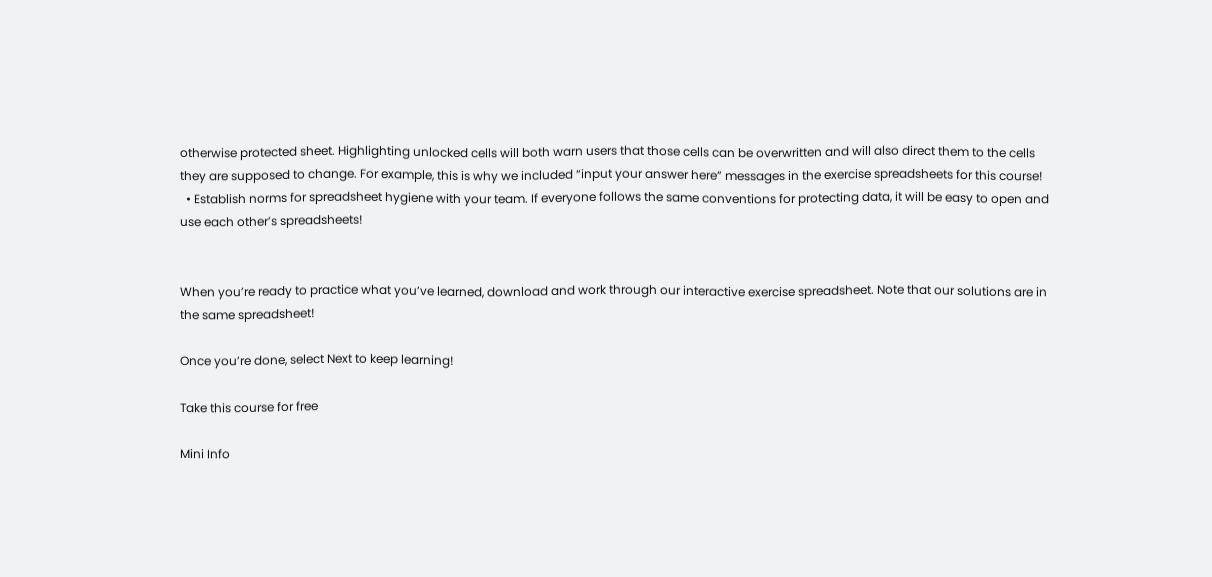otherwise protected sheet. Highlighting unlocked cells will both warn users that those cells can be overwritten and will also direct them to the cells they are supposed to change. For example, this is why we included “input your answer here” messages in the exercise spreadsheets for this course!
  • Establish norms for spreadsheet hygiene with your team. If everyone follows the same conventions for protecting data, it will be easy to open and use each other’s spreadsheets!


When you’re ready to practice what you’ve learned, download and work through our interactive exercise spreadsheet. Note that our solutions are in the same spreadsheet!

Once you’re done, select Next to keep learning!

Take this course for free

Mini Info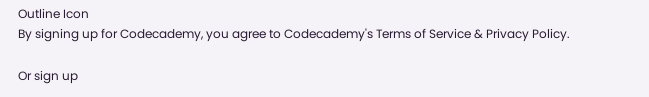Outline Icon
By signing up for Codecademy, you agree to Codecademy's Terms of Service & Privacy Policy.

Or sign up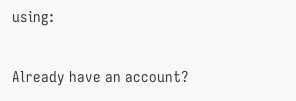using:

Already have an account?